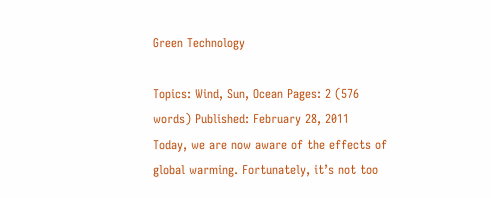Green Technology

Topics: Wind, Sun, Ocean Pages: 2 (576 words) Published: February 28, 2011
Today, we are now aware of the effects of global warming. Fortunately, it’s not too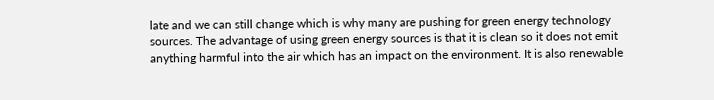late and we can still change which is why many are pushing for green energy technology sources. The advantage of using green energy sources is that it is clean so it does not emit anything harmful into the air which has an impact on the environment. It is also renewable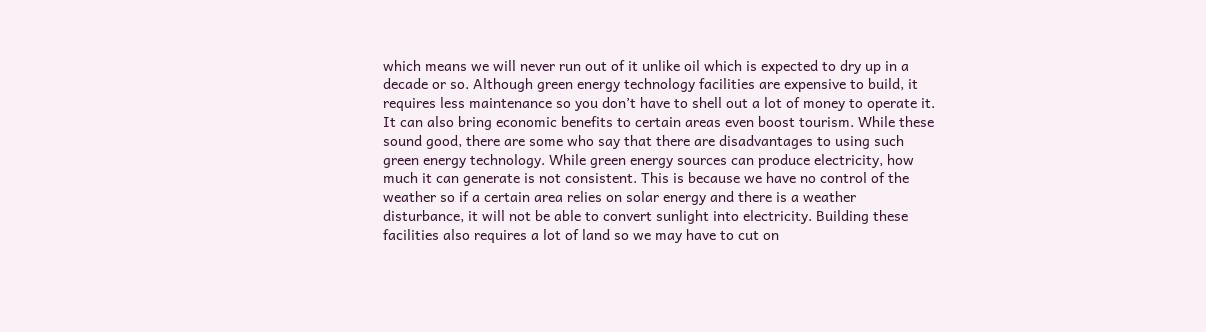which means we will never run out of it unlike oil which is expected to dry up in a decade or so. Although green energy technology facilities are expensive to build, it requires less maintenance so you don’t have to shell out a lot of money to operate it. It can also bring economic benefits to certain areas even boost tourism. While these sound good, there are some who say that there are disadvantages to using such green energy technology. While green energy sources can produce electricity, how much it can generate is not consistent. This is because we have no control of the weather so if a certain area relies on solar energy and there is a weather disturbance, it will not be able to convert sunlight into electricity. Building these facilities also requires a lot of land so we may have to cut on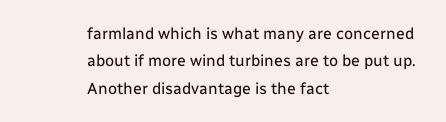farmland which is what many are concerned about if more wind turbines are to be put up. Another disadvantage is the fact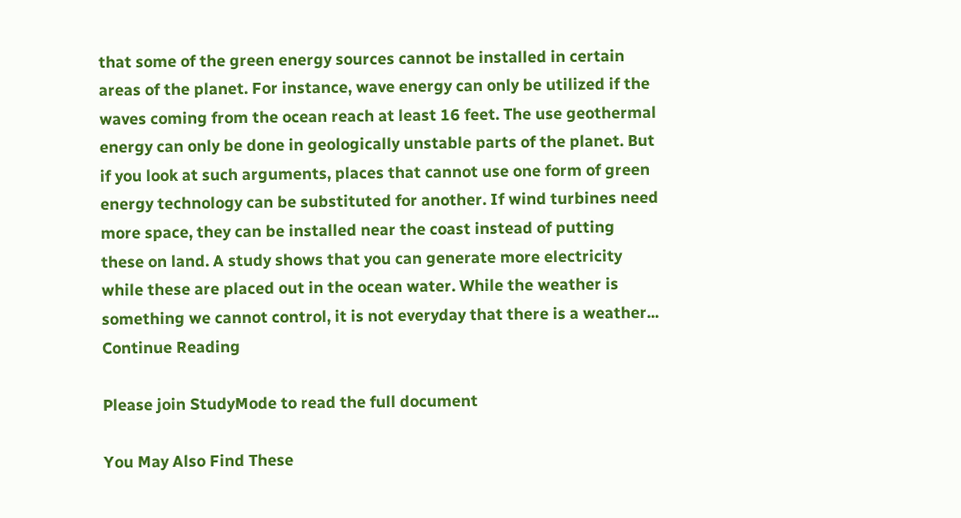that some of the green energy sources cannot be installed in certain areas of the planet. For instance, wave energy can only be utilized if the waves coming from the ocean reach at least 16 feet. The use geothermal energy can only be done in geologically unstable parts of the planet. But if you look at such arguments, places that cannot use one form of green energy technology can be substituted for another. If wind turbines need more space, they can be installed near the coast instead of putting these on land. A study shows that you can generate more electricity while these are placed out in the ocean water. While the weather is something we cannot control, it is not everyday that there is a weather...
Continue Reading

Please join StudyMode to read the full document

You May Also Find These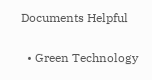Documents Helpful

  • Green Technology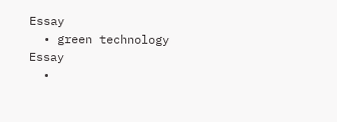Essay
  • green technology Essay
  •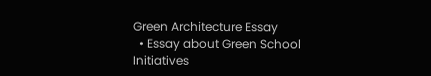Green Architecture Essay
  • Essay about Green School Initiatives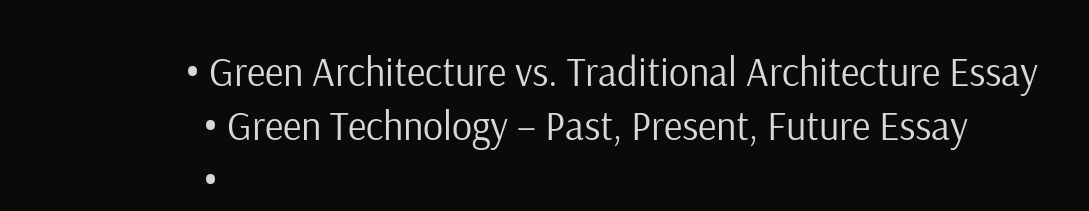• Green Architecture vs. Traditional Architecture Essay
  • Green Technology – Past, Present, Future Essay
  •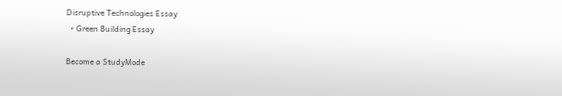Disruptive Technologies Essay
  • Green Building Essay

Become a StudyMode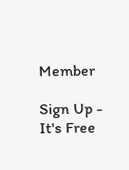Member

Sign Up - It's Free